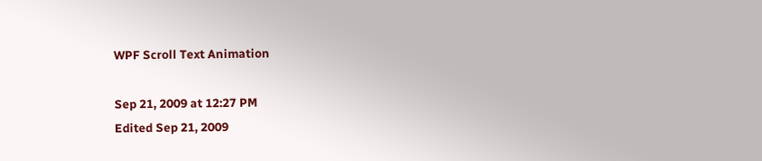WPF Scroll Text Animation

Sep 21, 2009 at 12:27 PM
Edited Sep 21, 2009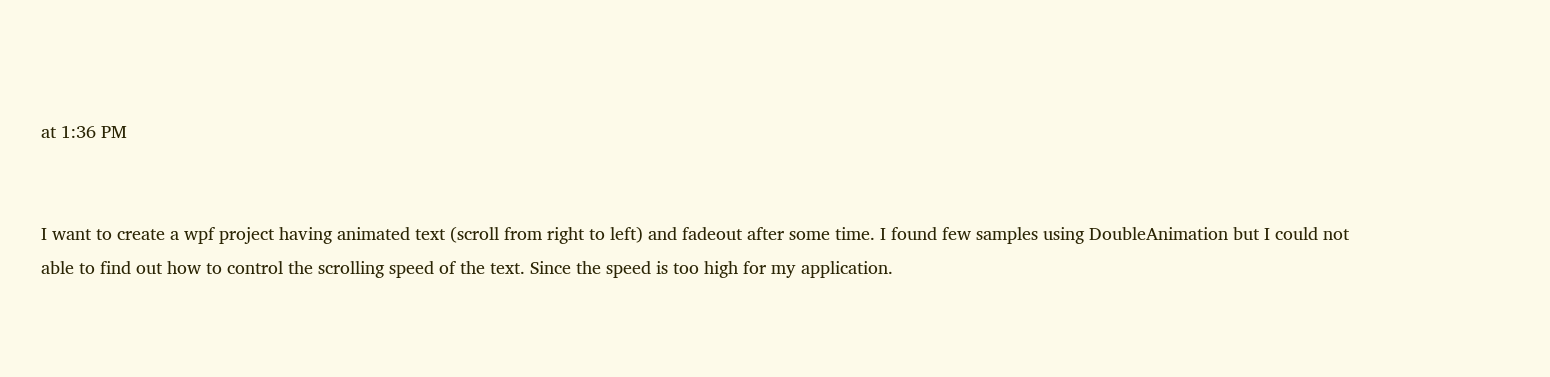at 1:36 PM


I want to create a wpf project having animated text (scroll from right to left) and fadeout after some time. I found few samples using DoubleAnimation but I could not able to find out how to control the scrolling speed of the text. Since the speed is too high for my application.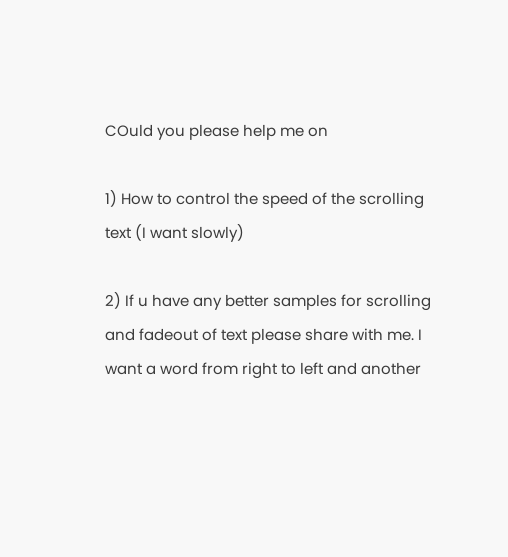COuld you please help me on

1) How to control the speed of the scrolling text (I want slowly)

2) If u have any better samples for scrolling and fadeout of text please share with me. I want a word from right to left and another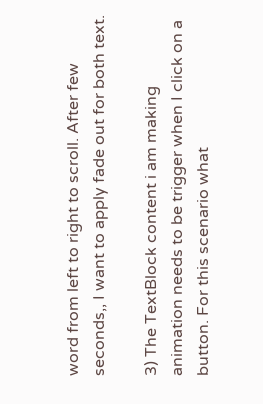word from left to right to scroll. After few seconds,, I want to apply fade out for both text.

3) The TextBlock content i am making animation needs to be trigger when I click on a button. For this scenario what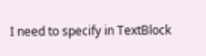I need to specify in TextBlock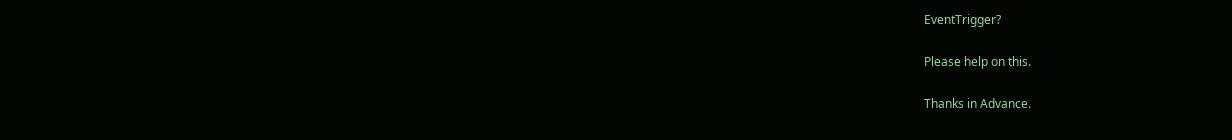EventTrigger?

Please help on this.

Thanks in Advance.